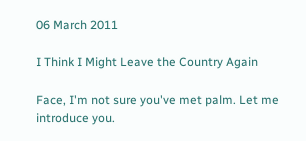06 March 2011

I Think I Might Leave the Country Again

Face, I'm not sure you've met palm. Let me introduce you.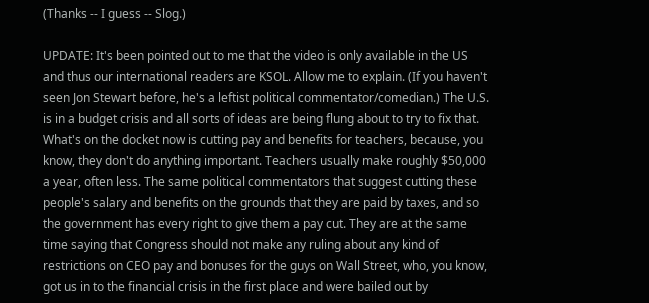(Thanks -- I guess -- Slog.)

UPDATE: It's been pointed out to me that the video is only available in the US and thus our international readers are KSOL. Allow me to explain. (If you haven't seen Jon Stewart before, he's a leftist political commentator/comedian.) The U.S. is in a budget crisis and all sorts of ideas are being flung about to try to fix that. What's on the docket now is cutting pay and benefits for teachers, because, you know, they don't do anything important. Teachers usually make roughly $50,000 a year, often less. The same political commentators that suggest cutting these people's salary and benefits on the grounds that they are paid by taxes, and so the government has every right to give them a pay cut. They are at the same time saying that Congress should not make any ruling about any kind of restrictions on CEO pay and bonuses for the guys on Wall Street, who, you know, got us in to the financial crisis in the first place and were bailed out by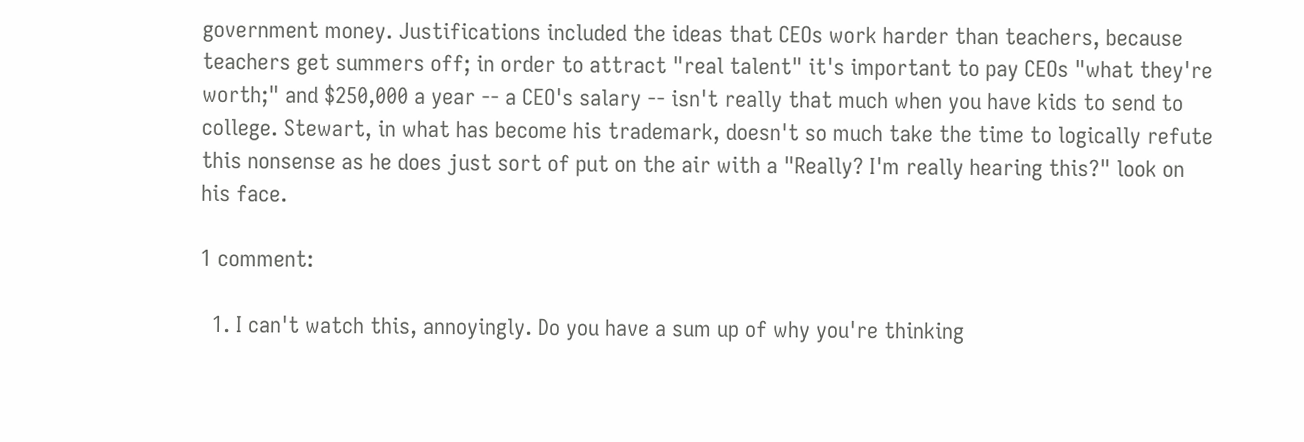government money. Justifications included the ideas that CEOs work harder than teachers, because teachers get summers off; in order to attract "real talent" it's important to pay CEOs "what they're worth;" and $250,000 a year -- a CEO's salary -- isn't really that much when you have kids to send to college. Stewart, in what has become his trademark, doesn't so much take the time to logically refute this nonsense as he does just sort of put on the air with a "Really? I'm really hearing this?" look on his face.

1 comment:

  1. I can't watch this, annoyingly. Do you have a sum up of why you're thinking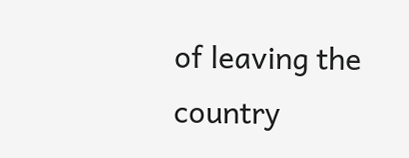of leaving the country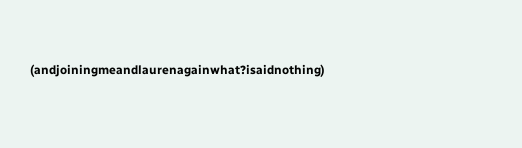(andjoiningmeandlaurenagainwhat?isaidnothing)